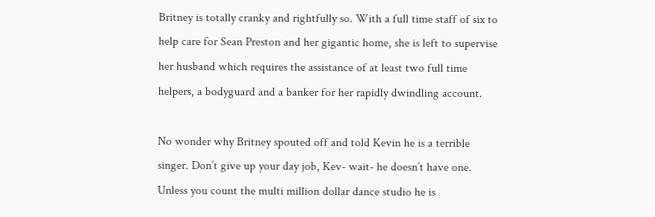Britney is totally cranky and rightfully so. With a full time staff of six to help care for Sean Preston and her gigantic home, she is left to supervise her husband which requires the assistance of at least two full time helpers, a bodyguard and a banker for her rapidly dwindling account.

No wonder why Britney spouted off and told Kevin he is a terrible singer. Don’t give up your day job, Kev- wait- he doesn’t have one. Unless you count the multi million dollar dance studio he is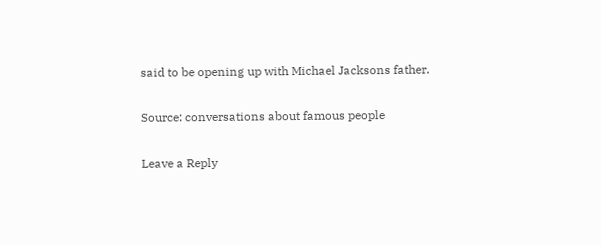said to be opening up with Michael Jacksons father.

Source: conversations about famous people

Leave a Reply